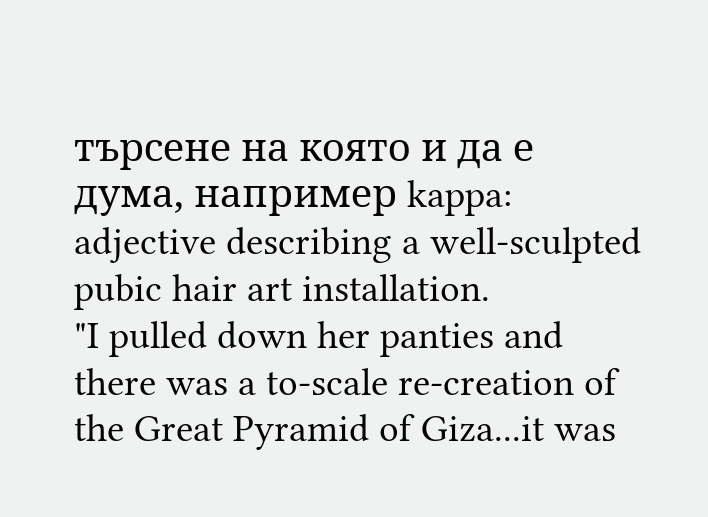търсене на която и да е дума, например kappa:
adjective describing a well-sculpted pubic hair art installation.
"I pulled down her panties and there was a to-scale re-creation of the Great Pyramid of Giza...it was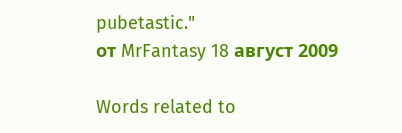pubetastic."
от MrFantasy 18 август 2009

Words related to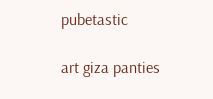pubetastic

art giza panties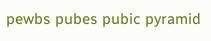pewbs pubes pubic pyramid